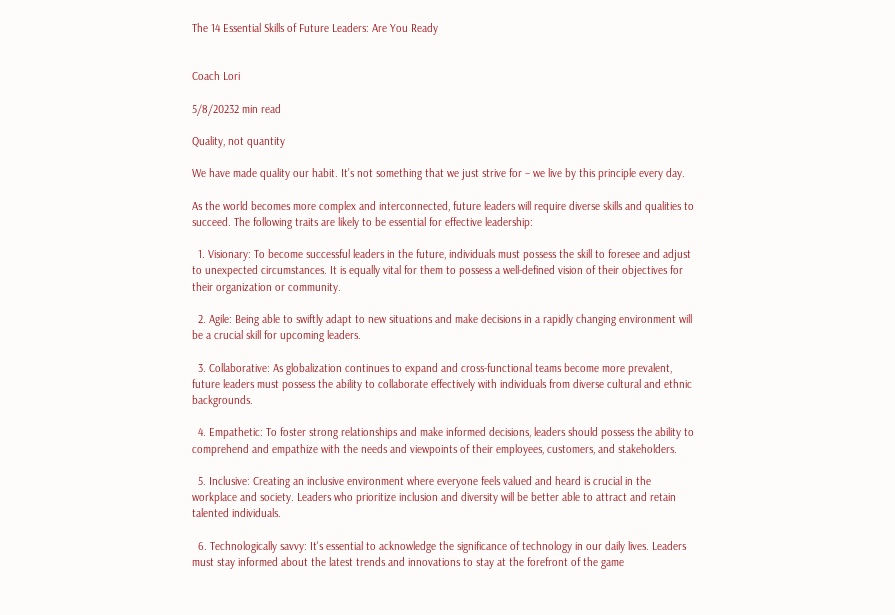The 14 Essential Skills of Future Leaders: Are You Ready


Coach Lori

5/8/20232 min read

Quality, not quantity

We have made quality our habit. It’s not something that we just strive for – we live by this principle every day.

As the world becomes more complex and interconnected, future leaders will require diverse skills and qualities to succeed. The following traits are likely to be essential for effective leadership:

  1. Visionary: To become successful leaders in the future, individuals must possess the skill to foresee and adjust to unexpected circumstances. It is equally vital for them to possess a well-defined vision of their objectives for their organization or community.

  2. Agile: Being able to swiftly adapt to new situations and make decisions in a rapidly changing environment will be a crucial skill for upcoming leaders.

  3. Collaborative: As globalization continues to expand and cross-functional teams become more prevalent, future leaders must possess the ability to collaborate effectively with individuals from diverse cultural and ethnic backgrounds.

  4. Empathetic: To foster strong relationships and make informed decisions, leaders should possess the ability to comprehend and empathize with the needs and viewpoints of their employees, customers, and stakeholders.

  5. Inclusive: Creating an inclusive environment where everyone feels valued and heard is crucial in the workplace and society. Leaders who prioritize inclusion and diversity will be better able to attract and retain talented individuals.

  6. Technologically savvy: It's essential to acknowledge the significance of technology in our daily lives. Leaders must stay informed about the latest trends and innovations to stay at the forefront of the game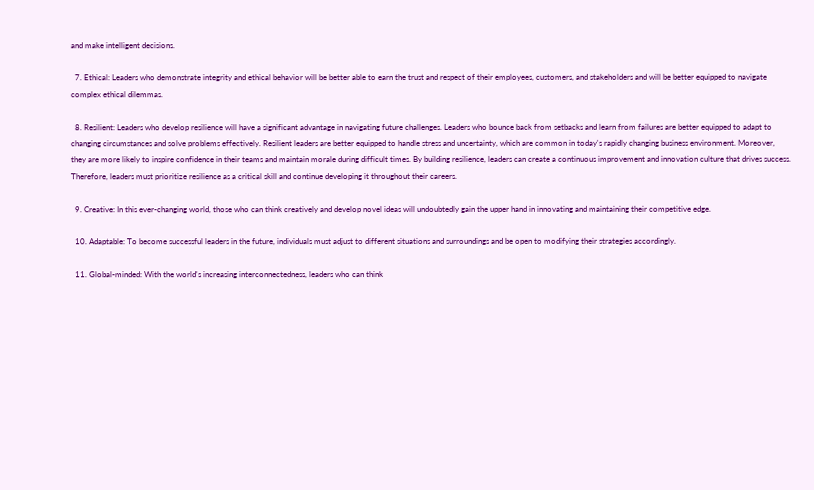and make intelligent decisions.

  7. Ethical: Leaders who demonstrate integrity and ethical behavior will be better able to earn the trust and respect of their employees, customers, and stakeholders and will be better equipped to navigate complex ethical dilemmas.

  8. Resilient: Leaders who develop resilience will have a significant advantage in navigating future challenges. Leaders who bounce back from setbacks and learn from failures are better equipped to adapt to changing circumstances and solve problems effectively. Resilient leaders are better equipped to handle stress and uncertainty, which are common in today's rapidly changing business environment. Moreover, they are more likely to inspire confidence in their teams and maintain morale during difficult times. By building resilience, leaders can create a continuous improvement and innovation culture that drives success. Therefore, leaders must prioritize resilience as a critical skill and continue developing it throughout their careers.

  9. Creative: In this ever-changing world, those who can think creatively and develop novel ideas will undoubtedly gain the upper hand in innovating and maintaining their competitive edge.

  10. Adaptable: To become successful leaders in the future, individuals must adjust to different situations and surroundings and be open to modifying their strategies accordingly.

  11. Global-minded: With the world's increasing interconnectedness, leaders who can think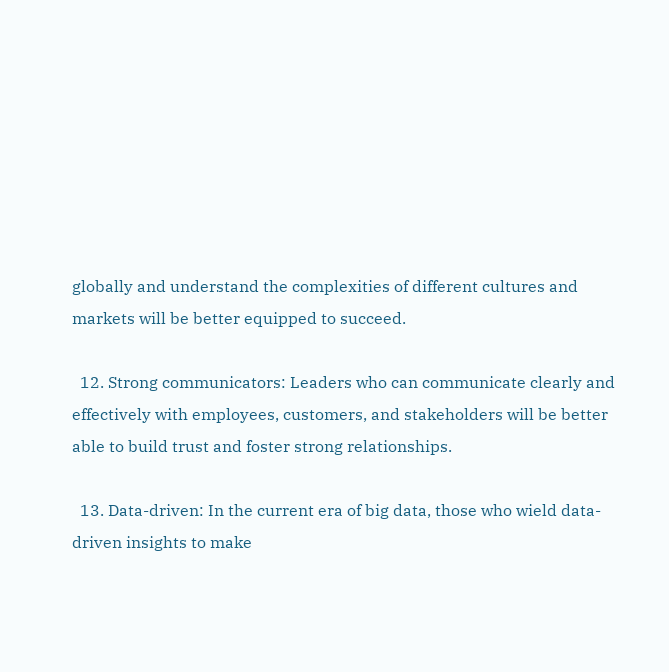globally and understand the complexities of different cultures and markets will be better equipped to succeed.

  12. Strong communicators: Leaders who can communicate clearly and effectively with employees, customers, and stakeholders will be better able to build trust and foster strong relationships.

  13. Data-driven: In the current era of big data, those who wield data-driven insights to make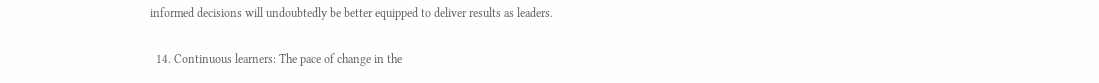informed decisions will undoubtedly be better equipped to deliver results as leaders.

  14. Continuous learners: The pace of change in the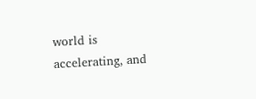world is accelerating, and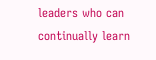leaders who can continually learn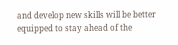and develop new skills will be better equipped to stay ahead of the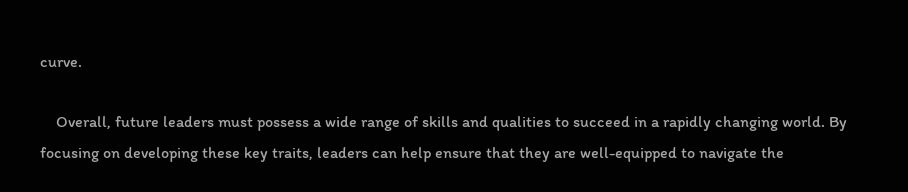curve.

    Overall, future leaders must possess a wide range of skills and qualities to succeed in a rapidly changing world. By focusing on developing these key traits, leaders can help ensure that they are well-equipped to navigate the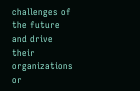challenges of the future and drive their organizations or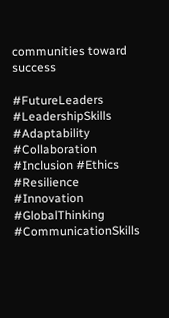communities toward success

#FutureLeaders #LeadershipSkills #Adaptability #Collaboration #Inclusion #Ethics #Resilience #Innovation #GlobalThinking #CommunicationSkills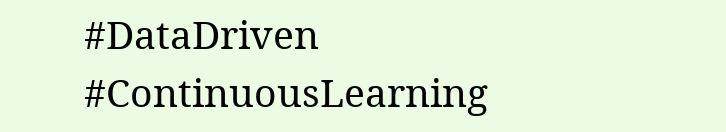#DataDriven #ContinuousLearning